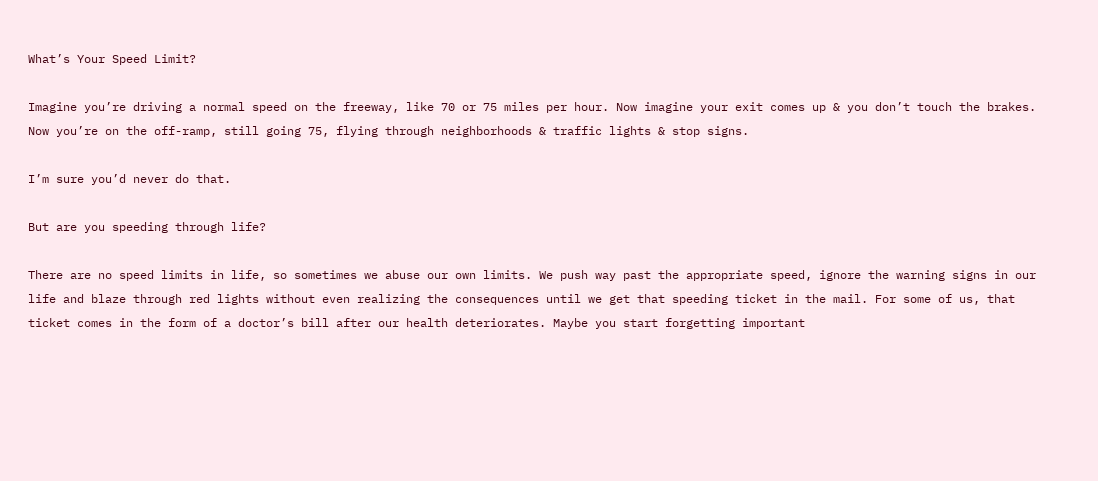What’s Your Speed Limit?

Imagine you’re driving a normal speed on the freeway, like 70 or 75 miles per hour. Now imagine your exit comes up & you don’t touch the brakes. Now you’re on the off-ramp, still going 75, flying through neighborhoods & traffic lights & stop signs.

I’m sure you’d never do that.

But are you speeding through life?

There are no speed limits in life, so sometimes we abuse our own limits. We push way past the appropriate speed, ignore the warning signs in our life and blaze through red lights without even realizing the consequences until we get that speeding ticket in the mail. For some of us, that ticket comes in the form of a doctor’s bill after our health deteriorates. Maybe you start forgetting important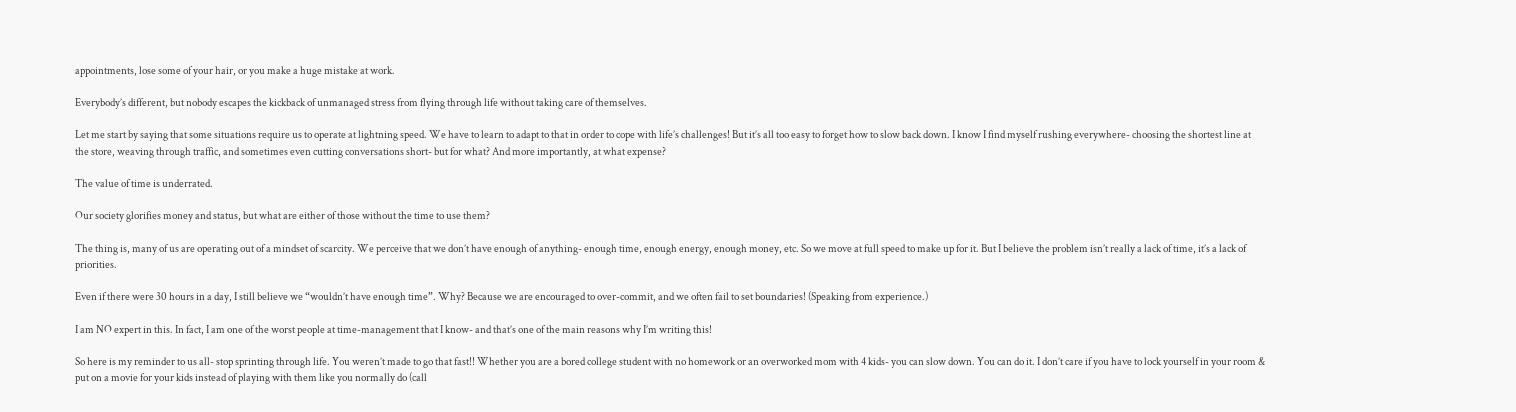appointments, lose some of your hair, or you make a huge mistake at work.

Everybody’s different, but nobody escapes the kickback of unmanaged stress from flying through life without taking care of themselves.

Let me start by saying that some situations require us to operate at lightning speed. We have to learn to adapt to that in order to cope with life’s challenges! But it’s all too easy to forget how to slow back down. I know I find myself rushing everywhere- choosing the shortest line at the store, weaving through traffic, and sometimes even cutting conversations short- but for what? And more importantly, at what expense?

The value of time is underrated.

Our society glorifies money and status, but what are either of those without the time to use them?

The thing is, many of us are operating out of a mindset of scarcity. We perceive that we don’t have enough of anything- enough time, enough energy, enough money, etc. So we move at full speed to make up for it. But I believe the problem isn’t really a lack of time, it’s a lack of priorities.

Even if there were 30 hours in a day, I still believe we “wouldn’t have enough time”. Why? Because we are encouraged to over-commit, and we often fail to set boundaries! (Speaking from experience.)

I am NO expert in this. In fact, I am one of the worst people at time-management that I know- and that’s one of the main reasons why I’m writing this!

So here is my reminder to us all- stop sprinting through life. You weren’t made to go that fast!! Whether you are a bored college student with no homework or an overworked mom with 4 kids- you can slow down. You can do it. I don’t care if you have to lock yourself in your room & put on a movie for your kids instead of playing with them like you normally do (call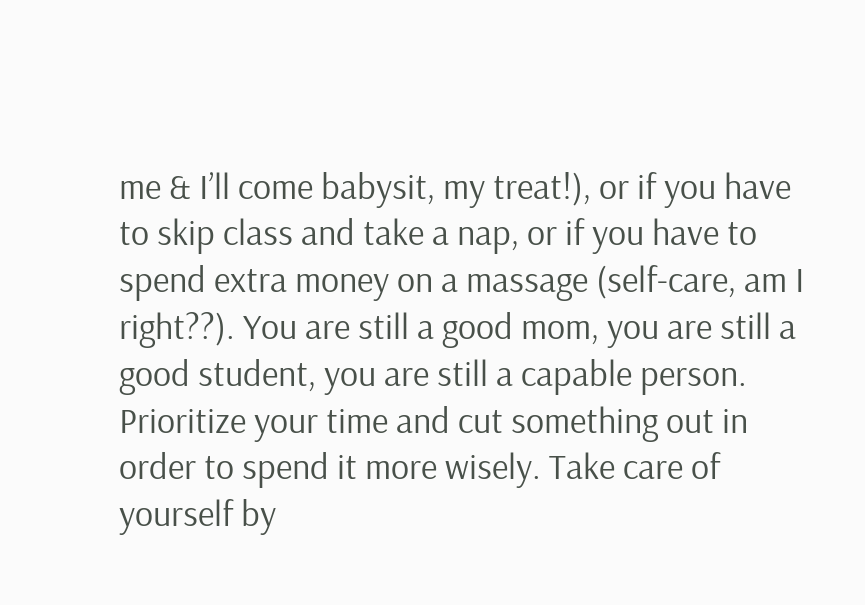me & I’ll come babysit, my treat!), or if you have to skip class and take a nap, or if you have to spend extra money on a massage (self-care, am I right??). You are still a good mom, you are still a good student, you are still a capable person. Prioritize your time and cut something out in order to spend it more wisely. Take care of yourself by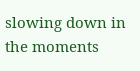slowing down in the moments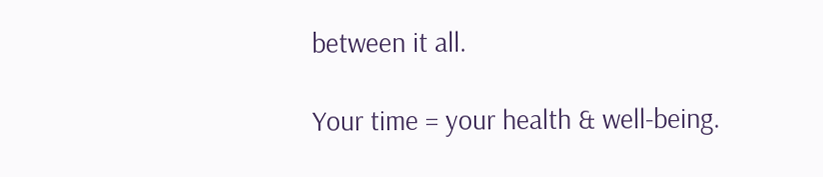between it all.

Your time = your health & well-being.